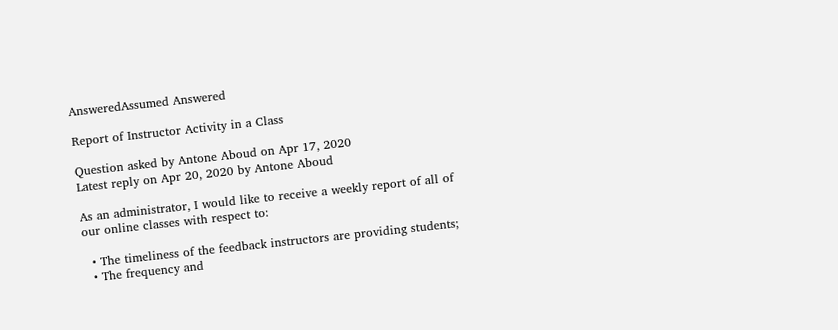AnsweredAssumed Answered

Report of Instructor Activity in a Class

Question asked by Antone Aboud on Apr 17, 2020
Latest reply on Apr 20, 2020 by Antone Aboud

As an administrator, I would like to receive a weekly report of all of our online classes with respect to:

  • The timeliness of the feedback instructors are providing students;
  • The frequency and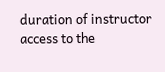duration of instructor access to the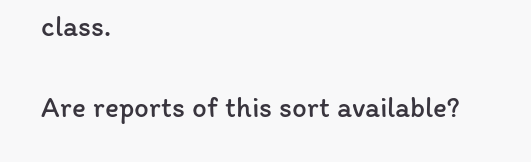class.

Are reports of this sort available?